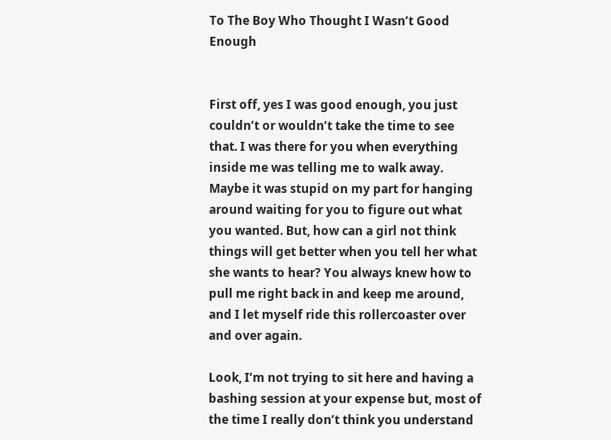To The Boy Who Thought I Wasn’t Good Enough


First off, yes I was good enough, you just couldn’t or wouldn’t take the time to see that. I was there for you when everything inside me was telling me to walk away. Maybe it was stupid on my part for hanging around waiting for you to figure out what you wanted. But, how can a girl not think things will get better when you tell her what she wants to hear? You always knew how to pull me right back in and keep me around, and I let myself ride this rollercoaster over and over again.

Look, I’m not trying to sit here and having a bashing session at your expense but, most of the time I really don’t think you understand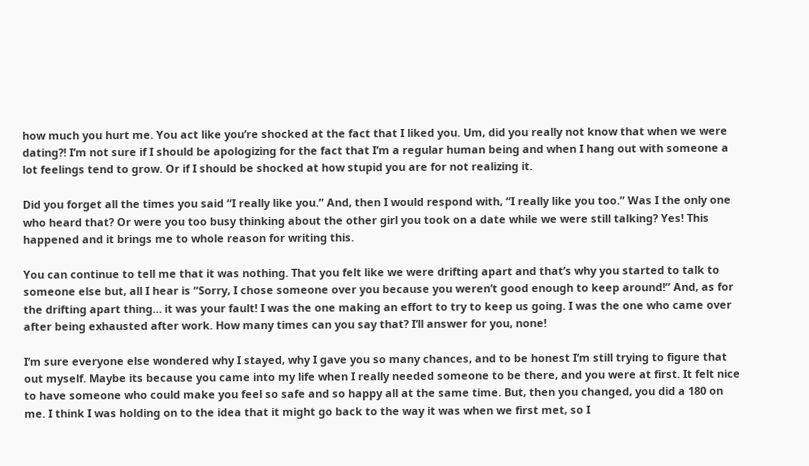how much you hurt me. You act like you’re shocked at the fact that I liked you. Um, did you really not know that when we were dating?! I’m not sure if I should be apologizing for the fact that I’m a regular human being and when I hang out with someone a lot feelings tend to grow. Or if I should be shocked at how stupid you are for not realizing it.

Did you forget all the times you said “I really like you.” And, then I would respond with, “I really like you too.” Was I the only one who heard that? Or were you too busy thinking about the other girl you took on a date while we were still talking? Yes! This happened and it brings me to whole reason for writing this.

You can continue to tell me that it was nothing. That you felt like we were drifting apart and that’s why you started to talk to someone else but, all I hear is “Sorry, I chose someone over you because you weren’t good enough to keep around!” And, as for the drifting apart thing… it was your fault! I was the one making an effort to try to keep us going. I was the one who came over after being exhausted after work. How many times can you say that? I’ll answer for you, none!

I’m sure everyone else wondered why I stayed, why I gave you so many chances, and to be honest I’m still trying to figure that out myself. Maybe its because you came into my life when I really needed someone to be there, and you were at first. It felt nice to have someone who could make you feel so safe and so happy all at the same time. But, then you changed, you did a 180 on me. I think I was holding on to the idea that it might go back to the way it was when we first met, so I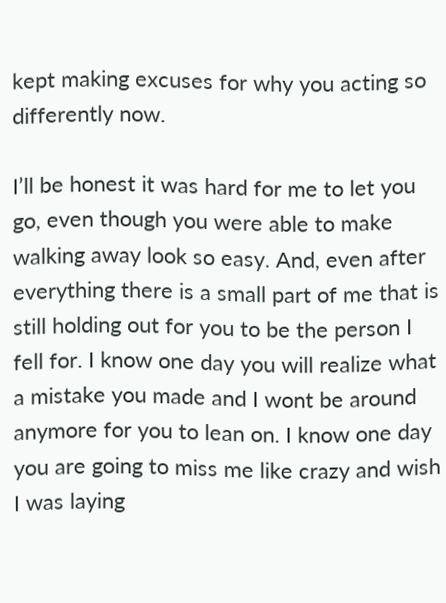kept making excuses for why you acting so differently now.

I’ll be honest it was hard for me to let you go, even though you were able to make walking away look so easy. And, even after everything there is a small part of me that is still holding out for you to be the person I fell for. I know one day you will realize what a mistake you made and I wont be around anymore for you to lean on. I know one day you are going to miss me like crazy and wish I was laying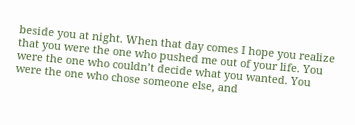beside you at night. When that day comes I hope you realize that you were the one who pushed me out of your life. You were the one who couldn’t decide what you wanted. You were the one who chose someone else, and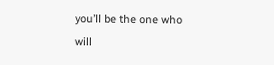you’ll be the one who will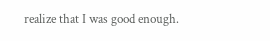realize that I was good enough.